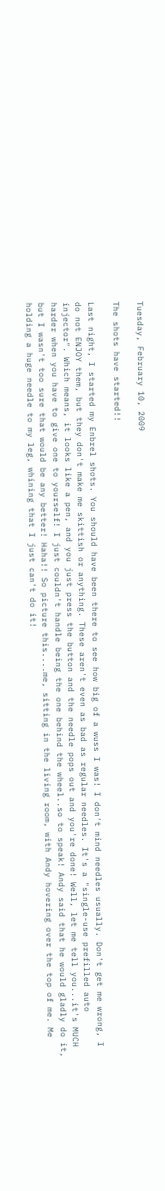Tuesday, February 10, 2009

The shots have started!!

Last night, I started my Enbrel shots. You should have been there to see how big of a wuss I was! I don't mind needles usually. Don't get me wrong, I do not ENJOY them, but they don't make me skittish or anything. These aren't even as bad as regular needles. It's a "single-use prefilled auto injector". Which means, it looks like a pen, and you just press the button and the needle pops out and you're done! Well, let me tell you...it's MUCH harder when you have to give one to yourself! I just couldn't handle being the one behind the wheel..so to speak! Andy said that he would gladly do it, but I wasn't too sure that would be any better! Haha!! So picture this....me, sitting in the living room, with Andy hovering over the top of me. Me holding a huge needle to my leg, whining that I just can't do it!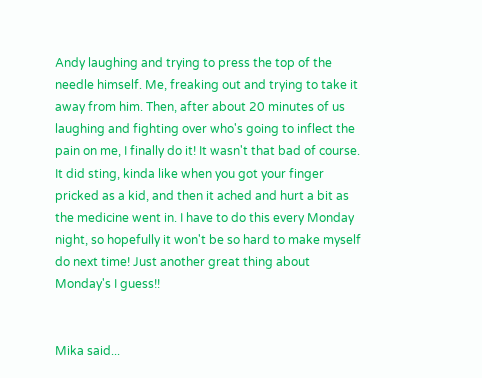Andy laughing and trying to press the top of the needle himself. Me, freaking out and trying to take it away from him. Then, after about 20 minutes of us laughing and fighting over who's going to inflect the pain on me, I finally do it! It wasn't that bad of course. It did sting, kinda like when you got your finger pricked as a kid, and then it ached and hurt a bit as the medicine went in. I have to do this every Monday night, so hopefully it won't be so hard to make myself do next time! Just another great thing about Monday's I guess!!


Mika said...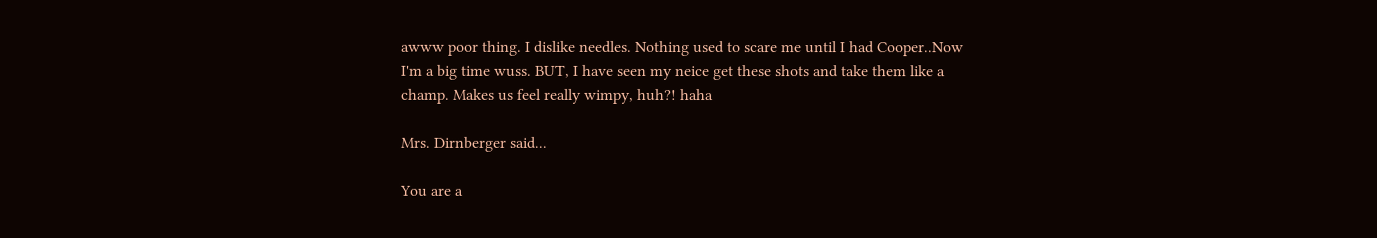awww poor thing. I dislike needles. Nothing used to scare me until I had Cooper..Now I'm a big time wuss. BUT, I have seen my neice get these shots and take them like a champ. Makes us feel really wimpy, huh?! haha

Mrs. Dirnberger said...

You are a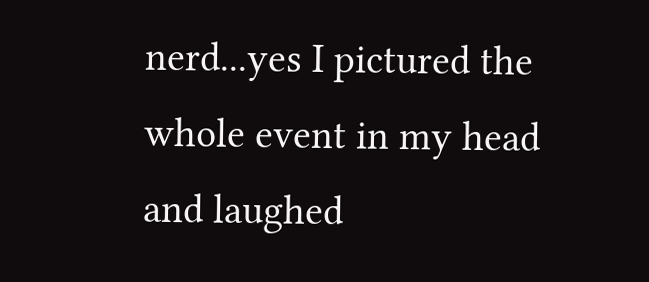nerd...yes I pictured the whole event in my head and laughed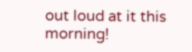out loud at it this morning!